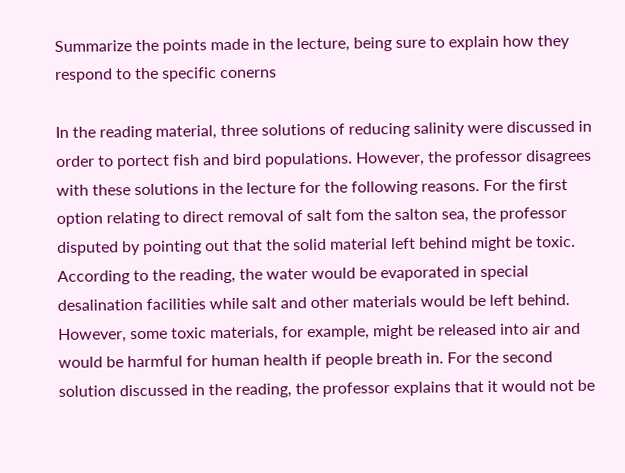Summarize the points made in the lecture, being sure to explain how they respond to the specific conerns

In the reading material, three solutions of reducing salinity were discussed in order to portect fish and bird populations. However, the professor disagrees with these solutions in the lecture for the following reasons. For the first option relating to direct removal of salt fom the salton sea, the professor disputed by pointing out that the solid material left behind might be toxic. According to the reading, the water would be evaporated in special desalination facilities while salt and other materials would be left behind. However, some toxic materials, for example, might be released into air and would be harmful for human health if people breath in. For the second solution discussed in the reading, the professor explains that it would not be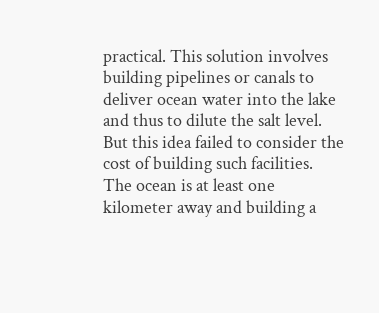practical. This solution involves building pipelines or canals to deliver ocean water into the lake and thus to dilute the salt level. But this idea failed to consider the cost of building such facilities. The ocean is at least one kilometer away and building a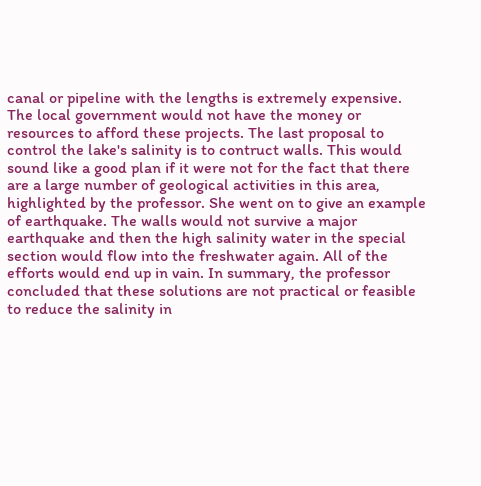canal or pipeline with the lengths is extremely expensive. The local government would not have the money or resources to afford these projects. The last proposal to control the lake's salinity is to contruct walls. This would sound like a good plan if it were not for the fact that there are a large number of geological activities in this area, highlighted by the professor. She went on to give an example of earthquake. The walls would not survive a major earthquake and then the high salinity water in the special section would flow into the freshwater again. All of the efforts would end up in vain. In summary, the professor concluded that these solutions are not practical or feasible to reduce the salinity in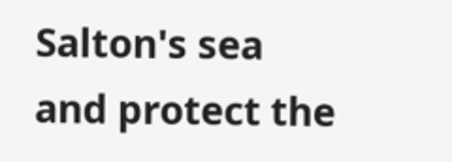Salton's sea and protect the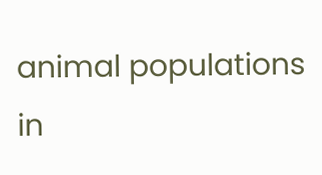animal populations in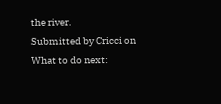the river.
Submitted by Cricci on
What to do next: